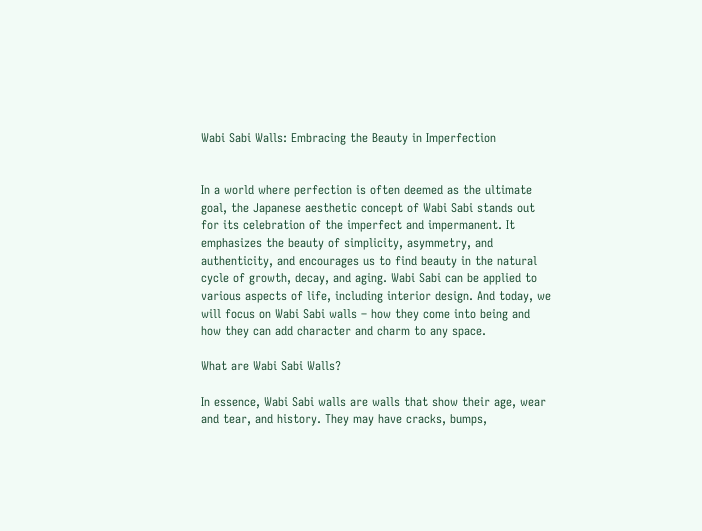Wabi Sabi Walls: Embracing the Beauty in Imperfection


In a world where perfection is often deemed as the ultimate goal, the Japanese aesthetic concept of Wabi Sabi stands out for its celebration of the imperfect and impermanent. It emphasizes the beauty of simplicity, asymmetry, and authenticity, and encourages us to find beauty in the natural cycle of growth, decay, and aging. Wabi Sabi can be applied to various aspects of life, including interior design. And today, we will focus on Wabi Sabi walls – how they come into being and how they can add character and charm to any space.

What are Wabi Sabi Walls?

In essence, Wabi Sabi walls are walls that show their age, wear and tear, and history. They may have cracks, bumps,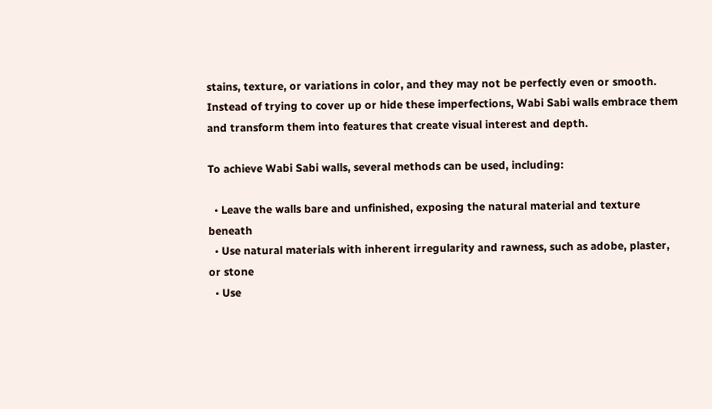stains, texture, or variations in color, and they may not be perfectly even or smooth. Instead of trying to cover up or hide these imperfections, Wabi Sabi walls embrace them and transform them into features that create visual interest and depth.

To achieve Wabi Sabi walls, several methods can be used, including:

  • Leave the walls bare and unfinished, exposing the natural material and texture beneath
  • Use natural materials with inherent irregularity and rawness, such as adobe, plaster, or stone
  • Use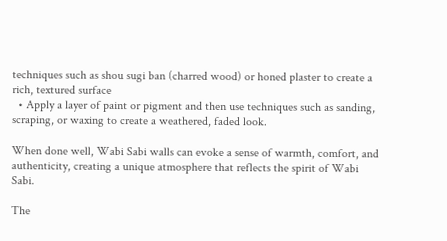techniques such as shou sugi ban (charred wood) or honed plaster to create a rich, textured surface
  • Apply a layer of paint or pigment and then use techniques such as sanding, scraping, or waxing to create a weathered, faded look.

When done well, Wabi Sabi walls can evoke a sense of warmth, comfort, and authenticity, creating a unique atmosphere that reflects the spirit of Wabi Sabi.

The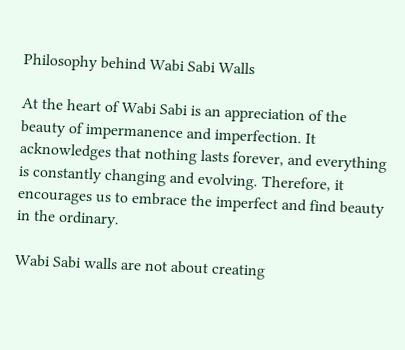Philosophy behind Wabi Sabi Walls

At the heart of Wabi Sabi is an appreciation of the beauty of impermanence and imperfection. It acknowledges that nothing lasts forever, and everything is constantly changing and evolving. Therefore, it encourages us to embrace the imperfect and find beauty in the ordinary.

Wabi Sabi walls are not about creating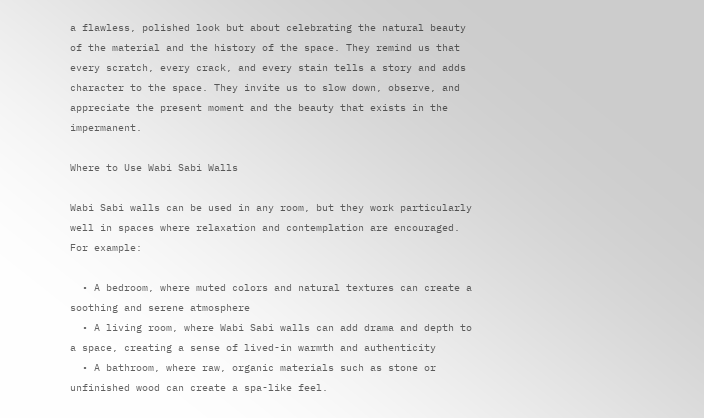a flawless, polished look but about celebrating the natural beauty of the material and the history of the space. They remind us that every scratch, every crack, and every stain tells a story and adds character to the space. They invite us to slow down, observe, and appreciate the present moment and the beauty that exists in the impermanent.

Where to Use Wabi Sabi Walls

Wabi Sabi walls can be used in any room, but they work particularly well in spaces where relaxation and contemplation are encouraged. For example:

  • A bedroom, where muted colors and natural textures can create a soothing and serene atmosphere
  • A living room, where Wabi Sabi walls can add drama and depth to a space, creating a sense of lived-in warmth and authenticity
  • A bathroom, where raw, organic materials such as stone or unfinished wood can create a spa-like feel.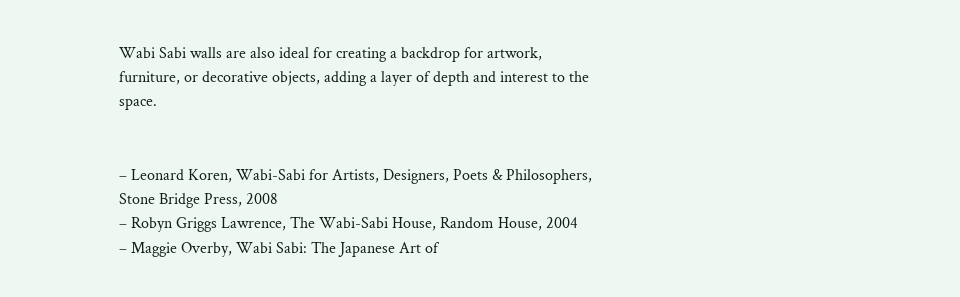Wabi Sabi walls are also ideal for creating a backdrop for artwork, furniture, or decorative objects, adding a layer of depth and interest to the space.


– Leonard Koren, Wabi-Sabi for Artists, Designers, Poets & Philosophers, Stone Bridge Press, 2008
– Robyn Griggs Lawrence, The Wabi-Sabi House, Random House, 2004
– Maggie Overby, Wabi Sabi: The Japanese Art of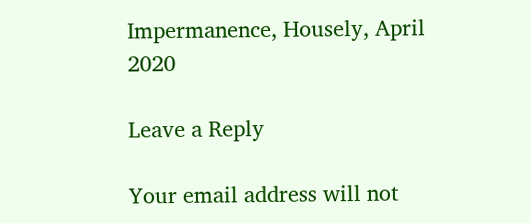Impermanence, Housely, April 2020

Leave a Reply

Your email address will not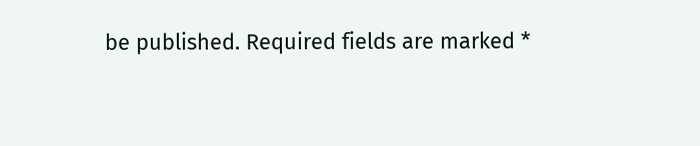be published. Required fields are marked *